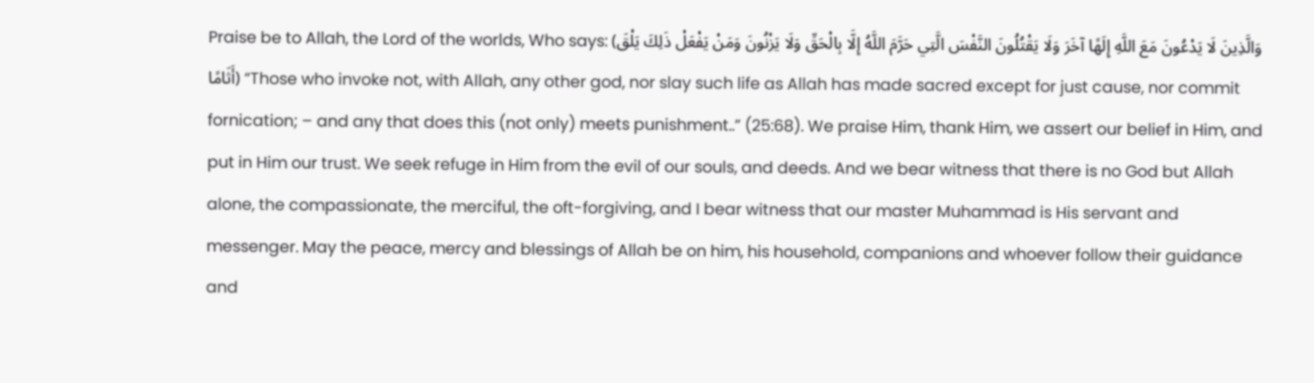Praise be to Allah, the Lord of the worlds, Who says: (وَالَّذِينَ لَا يَدْعُونَ مَعَ اللَّهِ إِلَهًا آخَرَ وَلَا يَقْتُلُونَ النَّفْسَ الَّتِي حَرَّمَ اللَّهُ إِلَّا بِالْحَقِّ وَلَا يَزْنُونَ وَمَنْ يَفْعَلْ ذَلِكَ يَلْقَ أَثَامًا) “Those who invoke not, with Allah, any other god, nor slay such life as Allah has made sacred except for just cause, nor commit fornication; – and any that does this (not only) meets punishment..” (25:68). We praise Him, thank Him, we assert our belief in Him, and put in Him our trust. We seek refuge in Him from the evil of our souls, and deeds. And we bear witness that there is no God but Allah alone, the compassionate, the merciful, the oft-forgiving, and I bear witness that our master Muhammad is His servant and messenger. May the peace, mercy and blessings of Allah be on him, his household, companions and whoever follow their guidance and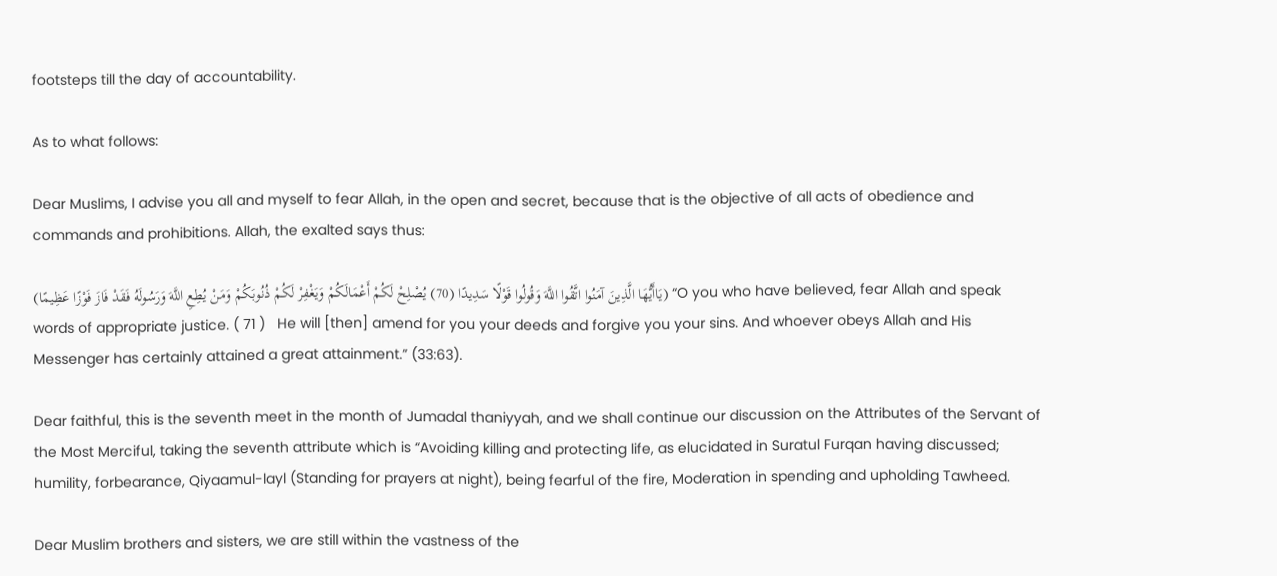footsteps till the day of accountability.

As to what follows:

Dear Muslims, I advise you all and myself to fear Allah, in the open and secret, because that is the objective of all acts of obedience and commands and prohibitions. Allah, the exalted says thus:

(يَاأَيُّهَا الَّذِينَ آمَنُوا اتَّقُوا اللَّهَ وَقُولُوا قَوْلًا سَدِيدًا (70) يُصْلِحْ لَكُمْ أَعْمَالَكُمْ وَيَغْفِرْ لَكُمْ ذُنُوبَكُمْ وَمَنْ يُطِعِ اللَّهَ وَرَسُولَهُ فَقَدْ فَازَ فَوْزًا عَظِيمًا) “O you who have believed, fear Allah and speak words of appropriate justice. ( 71 )   He will [then] amend for you your deeds and forgive you your sins. And whoever obeys Allah and His Messenger has certainly attained a great attainment.” (33:63).

Dear faithful, this is the seventh meet in the month of Jumadal thaniyyah, and we shall continue our discussion on the Attributes of the Servant of the Most Merciful, taking the seventh attribute which is “Avoiding killing and protecting life, as elucidated in Suratul Furqan having discussed; humility, forbearance, Qiyaamul-layl (Standing for prayers at night), being fearful of the fire, Moderation in spending and upholding Tawheed.

Dear Muslim brothers and sisters, we are still within the vastness of the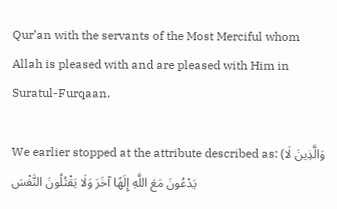Qur’an with the servants of the Most Merciful whom Allah is pleased with and are pleased with Him in Suratul-Furqaan.

We earlier stopped at the attribute described as: (وَالَّذِينَ لَا يَدْعُونَ مَعَ اللَّهِ إِلَهًا آخَرَ وَلَا يَقْتُلُونَ النَّفْسَ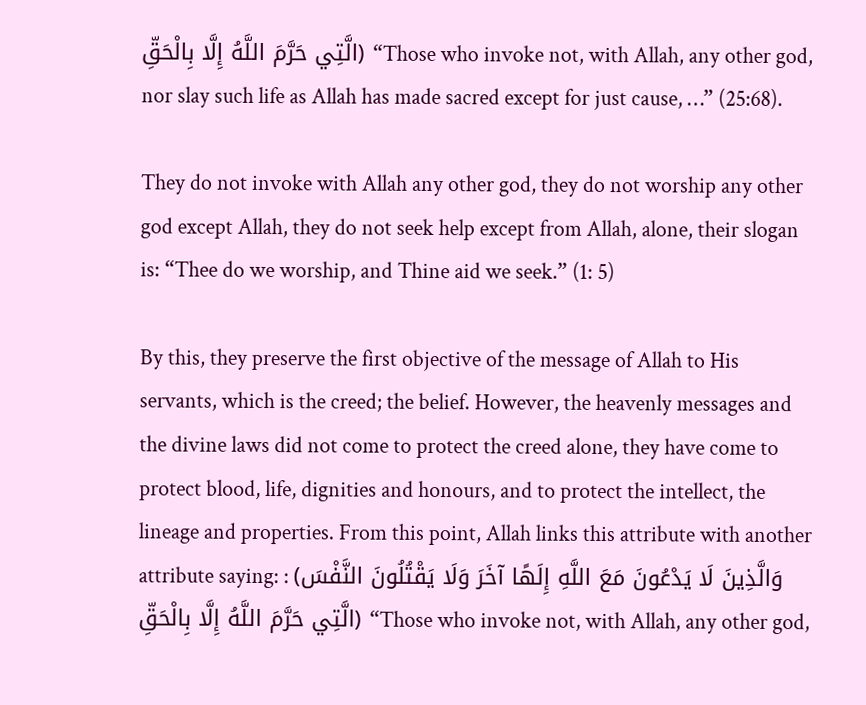الَّتِي حَرَّمَ اللَّهُ إِلَّا بِالْحَقِّ) “Those who invoke not, with Allah, any other god, nor slay such life as Allah has made sacred except for just cause, …” (25:68).

They do not invoke with Allah any other god, they do not worship any other god except Allah, they do not seek help except from Allah, alone, their slogan is: “Thee do we worship, and Thine aid we seek.” (1: 5)

By this, they preserve the first objective of the message of Allah to His servants, which is the creed; the belief. However, the heavenly messages and the divine laws did not come to protect the creed alone, they have come to protect blood, life, dignities and honours, and to protect the intellect, the lineage and properties. From this point, Allah links this attribute with another attribute saying: : (وَالَّذِينَ لَا يَدْعُونَ مَعَ اللَّهِ إِلَهًا آخَرَ وَلَا يَقْتُلُونَ النَّفْسَ الَّتِي حَرَّمَ اللَّهُ إِلَّا بِالْحَقِّ) “Those who invoke not, with Allah, any other god,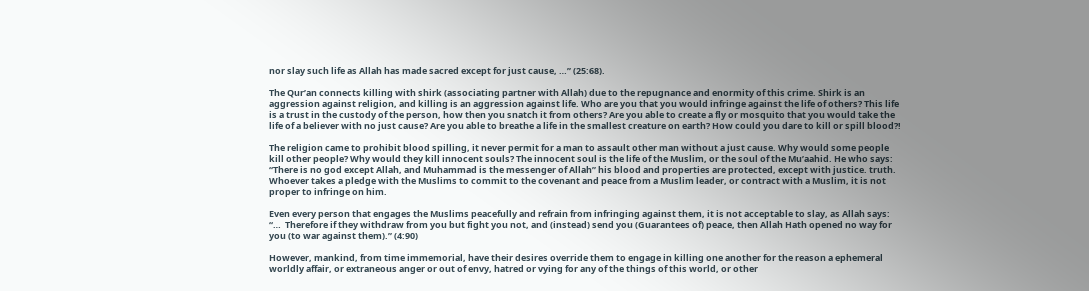nor slay such life as Allah has made sacred except for just cause, …” (25:68).

The Qur’an connects killing with shirk (associating partner with Allah) due to the repugnance and enormity of this crime. Shirk is an aggression against religion, and killing is an aggression against life. Who are you that you would infringe against the life of others? This life is a trust in the custody of the person, how then you snatch it from others? Are you able to create a fly or mosquito that you would take the life of a believer with no just cause? Are you able to breathe a life in the smallest creature on earth? How could you dare to kill or spill blood?!

The religion came to prohibit blood spilling, it never permit for a man to assault other man without a just cause. Why would some people kill other people? Why would they kill innocent souls? The innocent soul is the life of the Muslim, or the soul of the Mu’aahid. He who says: “There is no god except Allah, and Muhammad is the messenger of Allah” his blood and properties are protected, except with justice. truth. Whoever takes a pledge with the Muslims to commit to the covenant and peace from a Muslim leader, or contract with a Muslim, it is not proper to infringe on him.

Even every person that engages the Muslims peacefully and refrain from infringing against them, it is not acceptable to slay, as Allah says: “…  Therefore if they withdraw from you but fight you not, and (instead) send you (Guarantees of) peace, then Allah Hath opened no way for you (to war against them).” (4:90)

However, mankind, from time immemorial, have their desires override them to engage in killing one another for the reason a ephemeral worldly affair, or extraneous anger or out of envy, hatred or vying for any of the things of this world, or other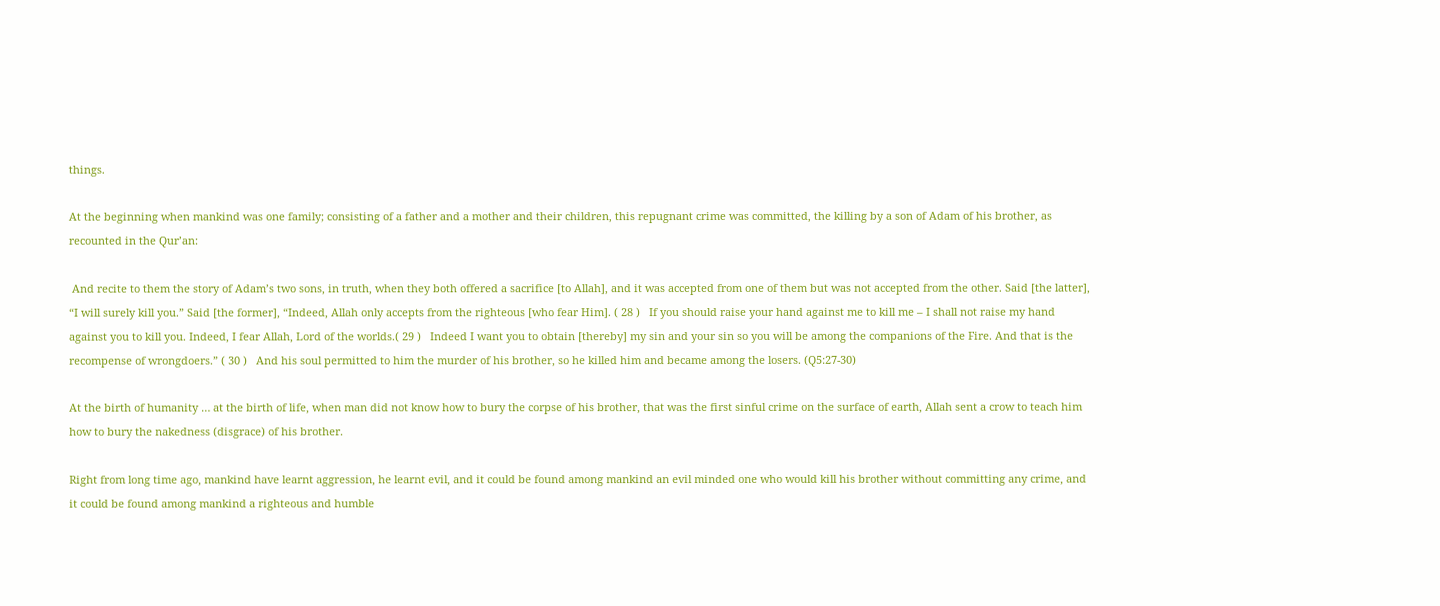things.

At the beginning when mankind was one family; consisting of a father and a mother and their children, this repugnant crime was committed, the killing by a son of Adam of his brother, as recounted in the Qur’an:

 And recite to them the story of Adam’s two sons, in truth, when they both offered a sacrifice [to Allah], and it was accepted from one of them but was not accepted from the other. Said [the latter], “I will surely kill you.” Said [the former], “Indeed, Allah only accepts from the righteous [who fear Him]. ( 28 )   If you should raise your hand against me to kill me – I shall not raise my hand against you to kill you. Indeed, I fear Allah, Lord of the worlds.( 29 )   Indeed I want you to obtain [thereby] my sin and your sin so you will be among the companions of the Fire. And that is the recompense of wrongdoers.” ( 30 )   And his soul permitted to him the murder of his brother, so he killed him and became among the losers. (Q5:27-30)

At the birth of humanity … at the birth of life, when man did not know how to bury the corpse of his brother, that was the first sinful crime on the surface of earth, Allah sent a crow to teach him how to bury the nakedness (disgrace) of his brother.

Right from long time ago, mankind have learnt aggression, he learnt evil, and it could be found among mankind an evil minded one who would kill his brother without committing any crime, and it could be found among mankind a righteous and humble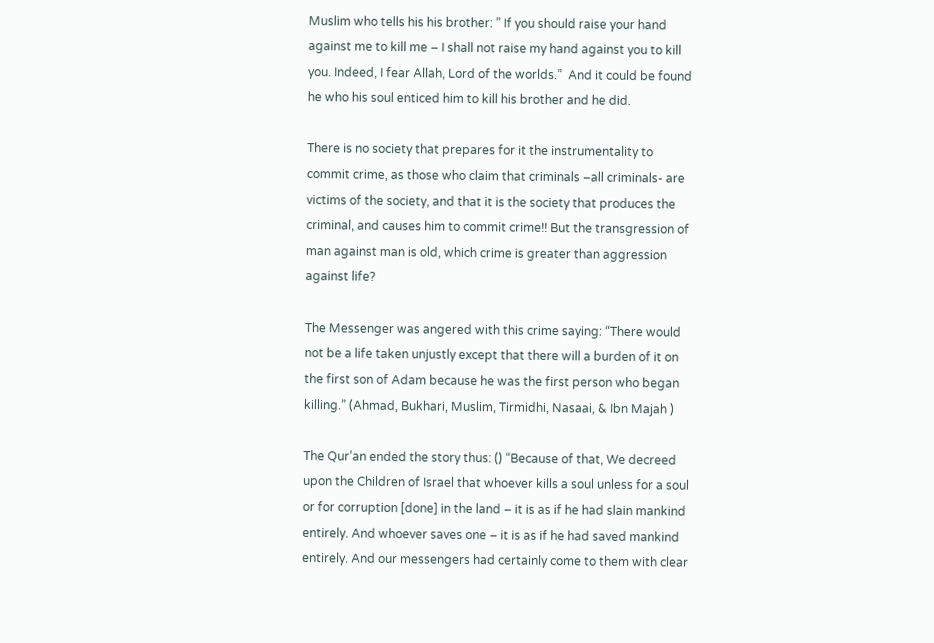Muslim who tells his his brother: ” If you should raise your hand against me to kill me – I shall not raise my hand against you to kill you. Indeed, I fear Allah, Lord of the worlds.”  And it could be found he who his soul enticed him to kill his brother and he did.

There is no society that prepares for it the instrumentality to commit crime, as those who claim that criminals –all criminals- are victims of the society, and that it is the society that produces the criminal, and causes him to commit crime!! But the transgression of man against man is old, which crime is greater than aggression against life?

The Messenger was angered with this crime saying: “There would not be a life taken unjustly except that there will a burden of it on the first son of Adam because he was the first person who began killing.” (Ahmad, Bukhari, Muslim, Tirmidhi, Nasaai, & Ibn Majah )

The Qur’an ended the story thus: () “Because of that, We decreed upon the Children of Israel that whoever kills a soul unless for a soul or for corruption [done] in the land – it is as if he had slain mankind entirely. And whoever saves one – it is as if he had saved mankind entirely. And our messengers had certainly come to them with clear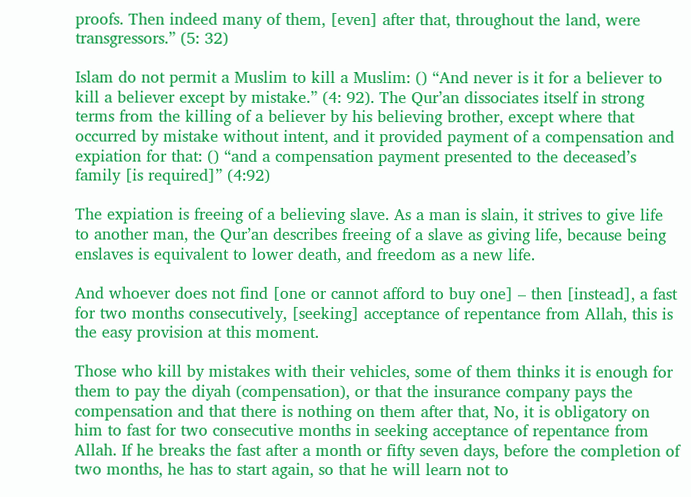proofs. Then indeed many of them, [even] after that, throughout the land, were transgressors.” (5: 32)

Islam do not permit a Muslim to kill a Muslim: () “And never is it for a believer to kill a believer except by mistake.” (4: 92). The Qur’an dissociates itself in strong terms from the killing of a believer by his believing brother, except where that occurred by mistake without intent, and it provided payment of a compensation and expiation for that: () “and a compensation payment presented to the deceased’s family [is required]” (4:92)

The expiation is freeing of a believing slave. As a man is slain, it strives to give life to another man, the Qur’an describes freeing of a slave as giving life, because being enslaves is equivalent to lower death, and freedom as a new life.

And whoever does not find [one or cannot afford to buy one] – then [instead], a fast for two months consecutively, [seeking] acceptance of repentance from Allah, this is the easy provision at this moment.

Those who kill by mistakes with their vehicles, some of them thinks it is enough for them to pay the diyah (compensation), or that the insurance company pays the compensation and that there is nothing on them after that, No, it is obligatory on him to fast for two consecutive months in seeking acceptance of repentance from Allah. If he breaks the fast after a month or fifty seven days, before the completion of two months, he has to start again, so that he will learn not to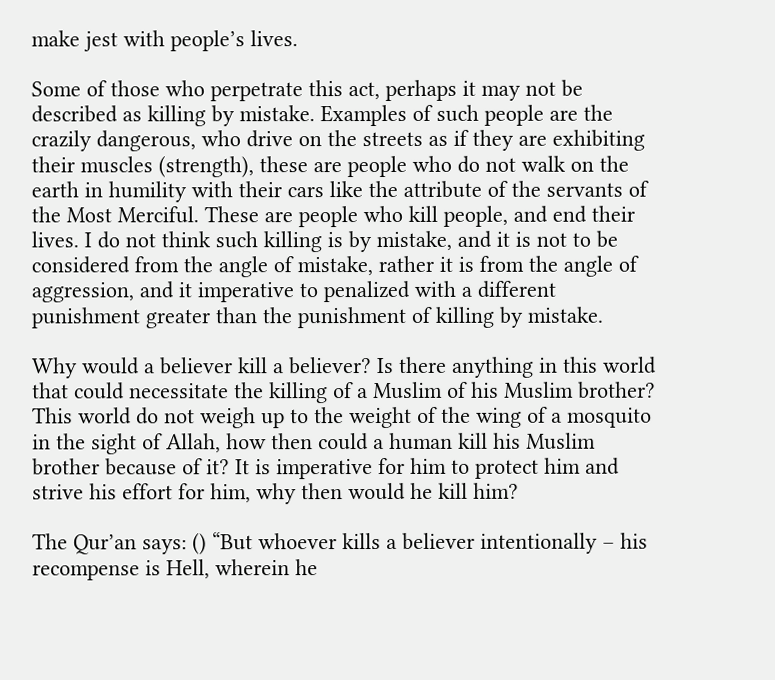make jest with people’s lives.

Some of those who perpetrate this act, perhaps it may not be described as killing by mistake. Examples of such people are the crazily dangerous, who drive on the streets as if they are exhibiting their muscles (strength), these are people who do not walk on the earth in humility with their cars like the attribute of the servants of the Most Merciful. These are people who kill people, and end their lives. I do not think such killing is by mistake, and it is not to be considered from the angle of mistake, rather it is from the angle of aggression, and it imperative to penalized with a different punishment greater than the punishment of killing by mistake.

Why would a believer kill a believer? Is there anything in this world that could necessitate the killing of a Muslim of his Muslim brother? This world do not weigh up to the weight of the wing of a mosquito in the sight of Allah, how then could a human kill his Muslim brother because of it? It is imperative for him to protect him and strive his effort for him, why then would he kill him?

The Qur’an says: () “But whoever kills a believer intentionally – his recompense is Hell, wherein he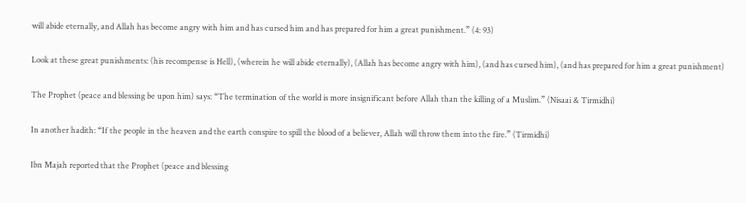will abide eternally, and Allah has become angry with him and has cursed him and has prepared for him a great punishment.” (4: 93)

Look at these great punishments: (his recompense is Hell), (wherein he will abide eternally), (Allah has become angry with him), (and has cursed him), (and has prepared for him a great punishment)

The Prophet (peace and blessing be upon him) says: “The termination of the world is more insignificant before Allah than the killing of a Muslim.” (Nisaai & Tirmidhi)

In another hadith: “If the people in the heaven and the earth conspire to spill the blood of a believer, Allah will throw them into the fire.” (Tirmidhi)

Ibn Majah reported that the Prophet (peace and blessing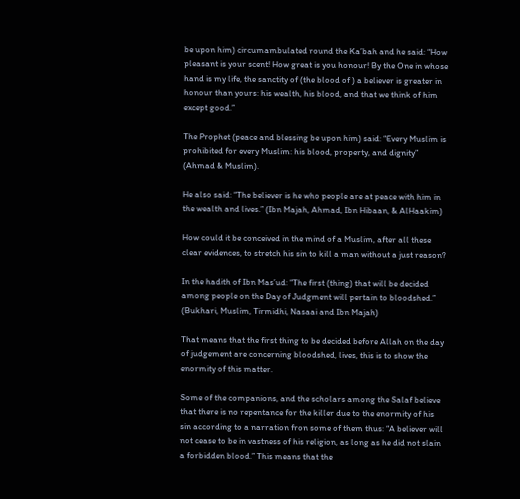be upon him) circumambulated round the Ka’bah and he said: “How pleasant is your scent! How great is you honour! By the One in whose hand is my life, the sanctity of (the blood of ) a believer is greater in honour than yours: his wealth, his blood, and that we think of him except good.”

The Prophet (peace and blessing be upon him) said: “Every Muslim is prohibited for every Muslim: his blood, property, and dignity” (Ahmad & Muslim).

He also said: “The believer is he who people are at peace with him in the wealth and lives.” (Ibn Majah, Ahmad, Ibn Hibaan, & AlHaakim)

How could it be conceived in the mind of a Muslim, after all these clear evidences, to stretch his sin to kill a man without a just reason?

In the hadith of Ibn Mas’ud: “The first (thing) that will be decided among people on the Day of Judgment will pertain to bloodshed.” (Bukhari, Muslim, Tirmidhi, Nasaai and Ibn Majah)

That means that the first thing to be decided before Allah on the day of judgement are concerning bloodshed, lives, this is to show the enormity of this matter.

Some of the companions, and the scholars among the Salaf believe that there is no repentance for the killer due to the enormity of his sin according to a narration fron some of them thus: “A believer will not cease to be in vastness of his religion, as long as he did not slain a forbidden blood.” This means that the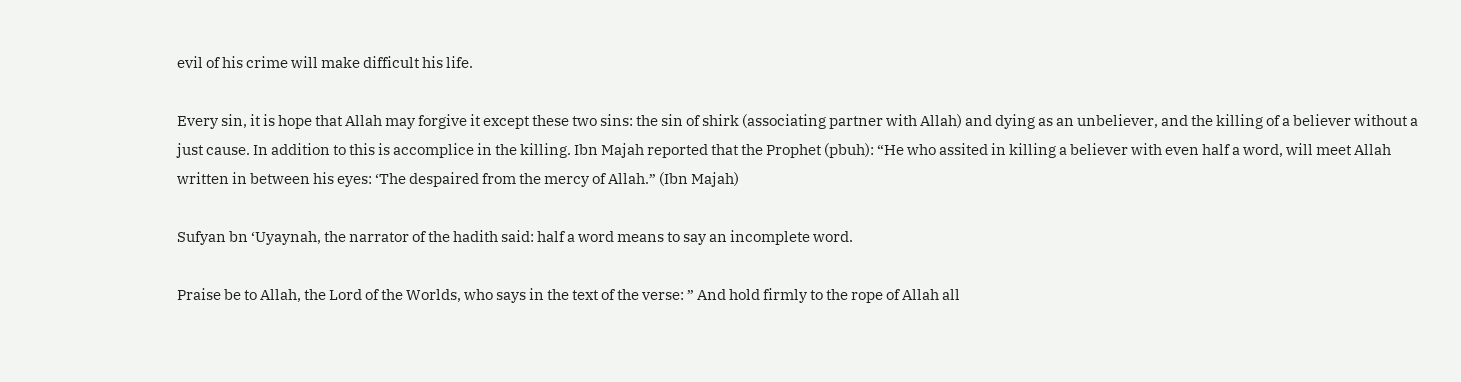evil of his crime will make difficult his life.

Every sin, it is hope that Allah may forgive it except these two sins: the sin of shirk (associating partner with Allah) and dying as an unbeliever, and the killing of a believer without a just cause. In addition to this is accomplice in the killing. Ibn Majah reported that the Prophet (pbuh): “He who assited in killing a believer with even half a word, will meet Allah written in between his eyes: ‘The despaired from the mercy of Allah.” (Ibn Majah)

Sufyan bn ‘Uyaynah, the narrator of the hadith said: half a word means to say an incomplete word.

Praise be to Allah, the Lord of the Worlds, who says in the text of the verse: ” And hold firmly to the rope of Allah all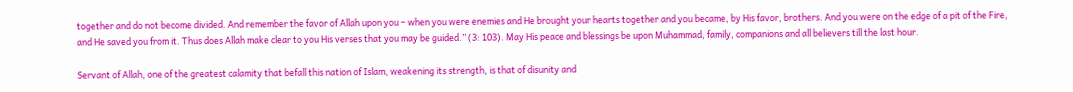together and do not become divided. And remember the favor of Allah upon you – when you were enemies and He brought your hearts together and you became, by His favor, brothers. And you were on the edge of a pit of the Fire, and He saved you from it. Thus does Allah make clear to you His verses that you may be guided.” (3: 103). May His peace and blessings be upon Muhammad, family, companions and all believers till the last hour.

Servant of Allah, one of the greatest calamity that befall this nation of Islam, weakening its strength, is that of disunity and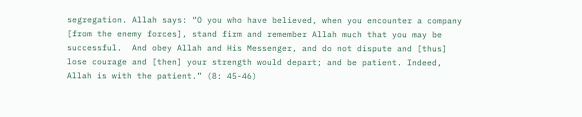segregation. Allah says: “O you who have believed, when you encounter a company [from the enemy forces], stand firm and remember Allah much that you may be successful.  And obey Allah and His Messenger, and do not dispute and [thus] lose courage and [then] your strength would depart; and be patient. Indeed, Allah is with the patient.” (8: 45-46)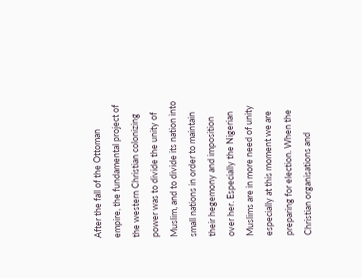After the fall of the Ottoman empire, the fundamental project of the western Christian colonizing power was to divide the unity of Muslim, and to divide its nation into small nations in order to maintain their hegemony and imposition over her. Especially the Nigerian Muslims are in more need of unity especially at this moment we are preparing for election. When the Christian organisations and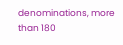denominations, more than 180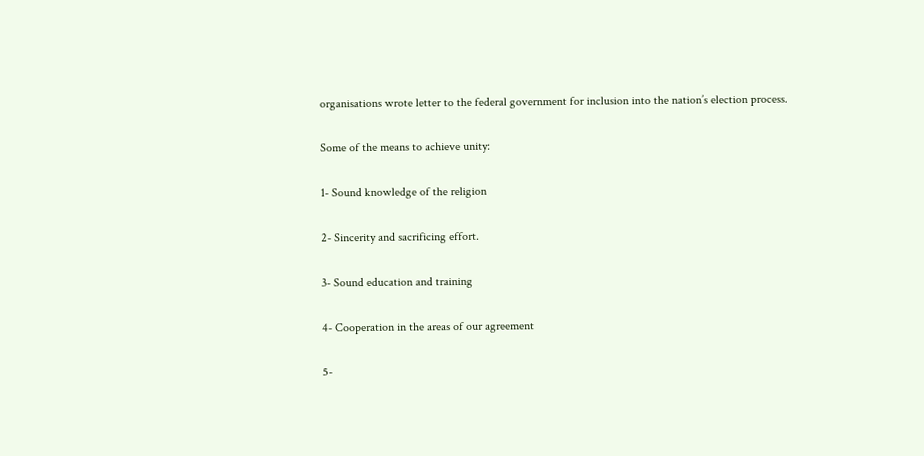organisations wrote letter to the federal government for inclusion into the nation’s election process.

Some of the means to achieve unity:

1- Sound knowledge of the religion

2- Sincerity and sacrificing effort.

3- Sound education and training

4- Cooperation in the areas of our agreement

5-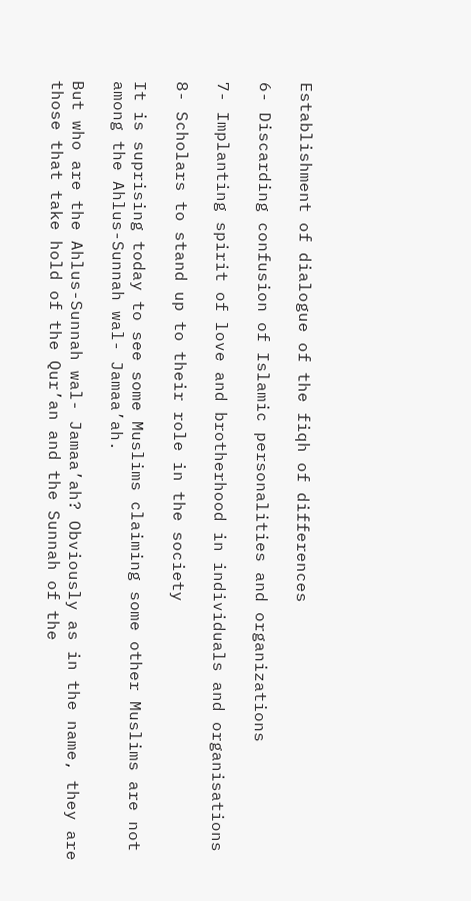Establishment of dialogue of the fiqh of differences

6- Discarding confusion of Islamic personalities and organizations

7- Implanting spirit of love and brotherhood in individuals and organisations

8- Scholars to stand up to their role in the society

It is suprising today to see some Muslims claiming some other Muslims are not among the Ahlus-Sunnah wal- Jamaa’ah.

But who are the Ahlus-Sunnah wal- Jamaa’ah? Obviously as in the name, they are those that take hold of the Qur’an and the Sunnah of the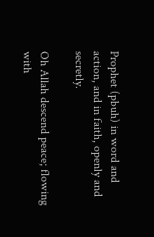Prophet (pbuh) in word and action, and in faith, openly and secretly.

Oh Allah descend peace; flowing with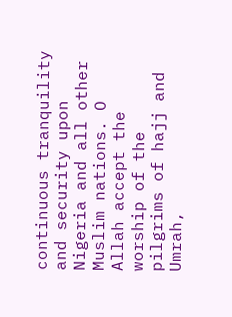continuous tranquility and security upon Nigeria and all other Muslim nations. O Allah accept the worship of the pilgrims of hajj and Umrah,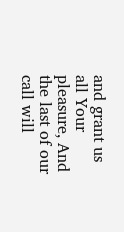and grant us all Your pleasure, And the last of our call will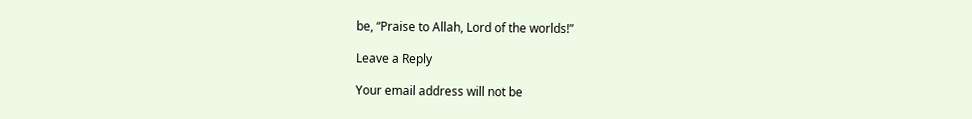be, “Praise to Allah, Lord of the worlds!”

Leave a Reply

Your email address will not be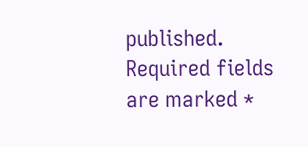published. Required fields are marked *